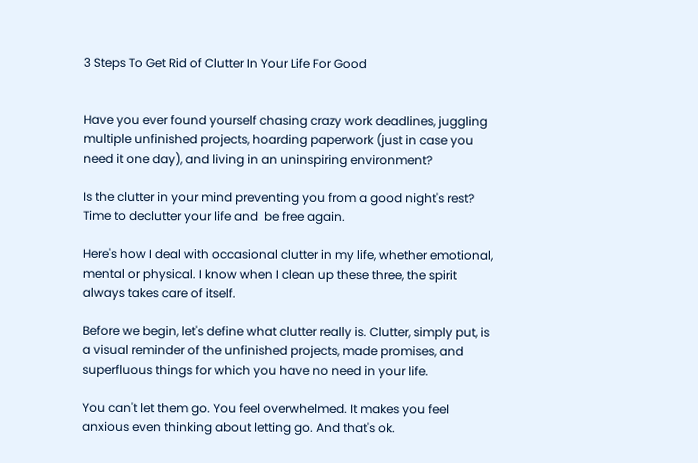3 Steps To Get Rid of Clutter In Your Life For Good


Have you ever found yourself chasing crazy work deadlines, juggling multiple unfinished projects, hoarding paperwork (just in case you need it one day), and living in an uninspiring environment?

Is the clutter in your mind preventing you from a good night's rest? Time to declutter your life and  be free again.

Here's how I deal with occasional clutter in my life, whether emotional, mental or physical. I know when I clean up these three, the spirit always takes care of itself.

Before we begin, let's define what clutter really is. Clutter, simply put, is a visual reminder of the unfinished projects, made promises, and superfluous things for which you have no need in your life.

You can't let them go. You feel overwhelmed. It makes you feel anxious even thinking about letting go. And that's ok.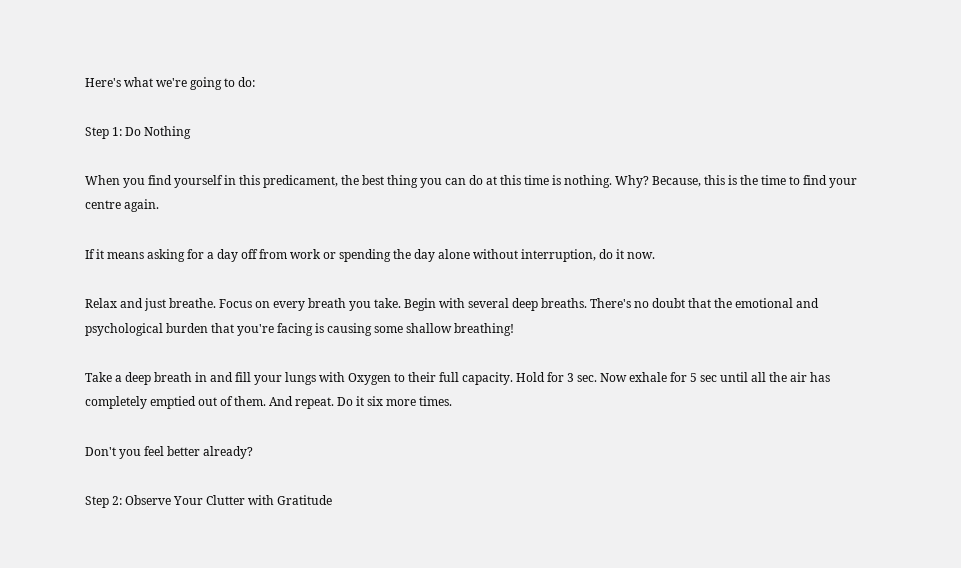Here's what we're going to do:

Step 1: Do Nothing

When you find yourself in this predicament, the best thing you can do at this time is nothing. Why? Because, this is the time to find your centre again.

If it means asking for a day off from work or spending the day alone without interruption, do it now.

Relax and just breathe. Focus on every breath you take. Begin with several deep breaths. There's no doubt that the emotional and psychological burden that you're facing is causing some shallow breathing!

Take a deep breath in and fill your lungs with Oxygen to their full capacity. Hold for 3 sec. Now exhale for 5 sec until all the air has completely emptied out of them. And repeat. Do it six more times.

Don't you feel better already?

Step 2: Observe Your Clutter with Gratitude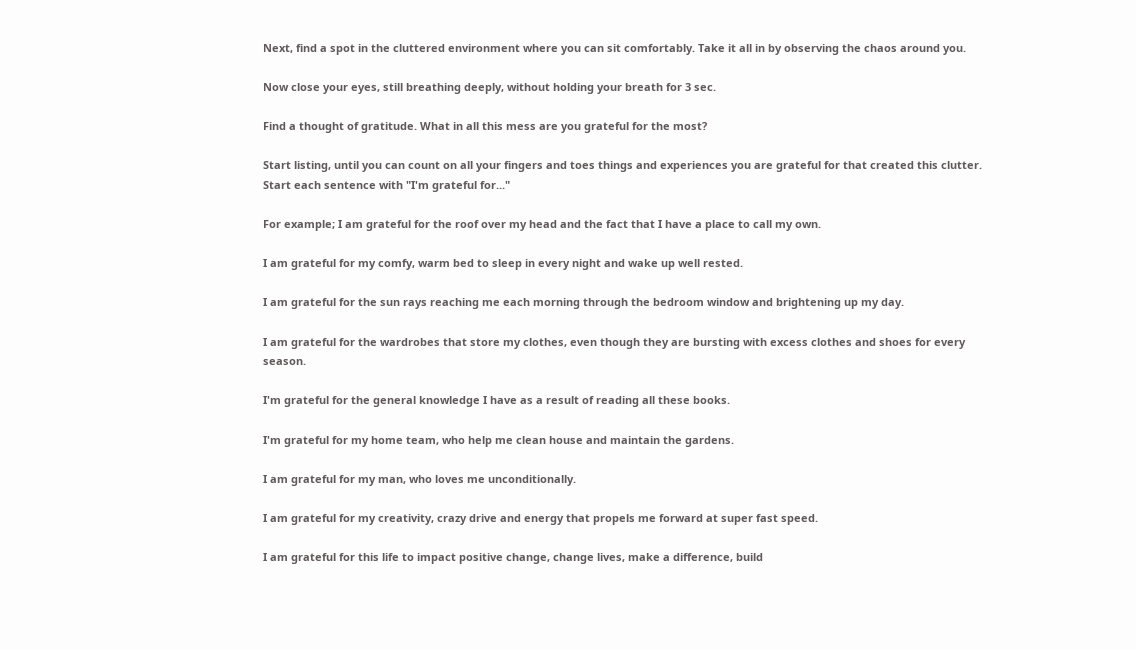Next, find a spot in the cluttered environment where you can sit comfortably. Take it all in by observing the chaos around you.

Now close your eyes, still breathing deeply, without holding your breath for 3 sec.

Find a thought of gratitude. What in all this mess are you grateful for the most?

Start listing, until you can count on all your fingers and toes things and experiences you are grateful for that created this clutter. Start each sentence with "I'm grateful for..."

For example; I am grateful for the roof over my head and the fact that I have a place to call my own.

I am grateful for my comfy, warm bed to sleep in every night and wake up well rested.

I am grateful for the sun rays reaching me each morning through the bedroom window and brightening up my day.

I am grateful for the wardrobes that store my clothes, even though they are bursting with excess clothes and shoes for every season.

I'm grateful for the general knowledge I have as a result of reading all these books.

I'm grateful for my home team, who help me clean house and maintain the gardens.

I am grateful for my man, who loves me unconditionally.

I am grateful for my creativity, crazy drive and energy that propels me forward at super fast speed.

I am grateful for this life to impact positive change, change lives, make a difference, build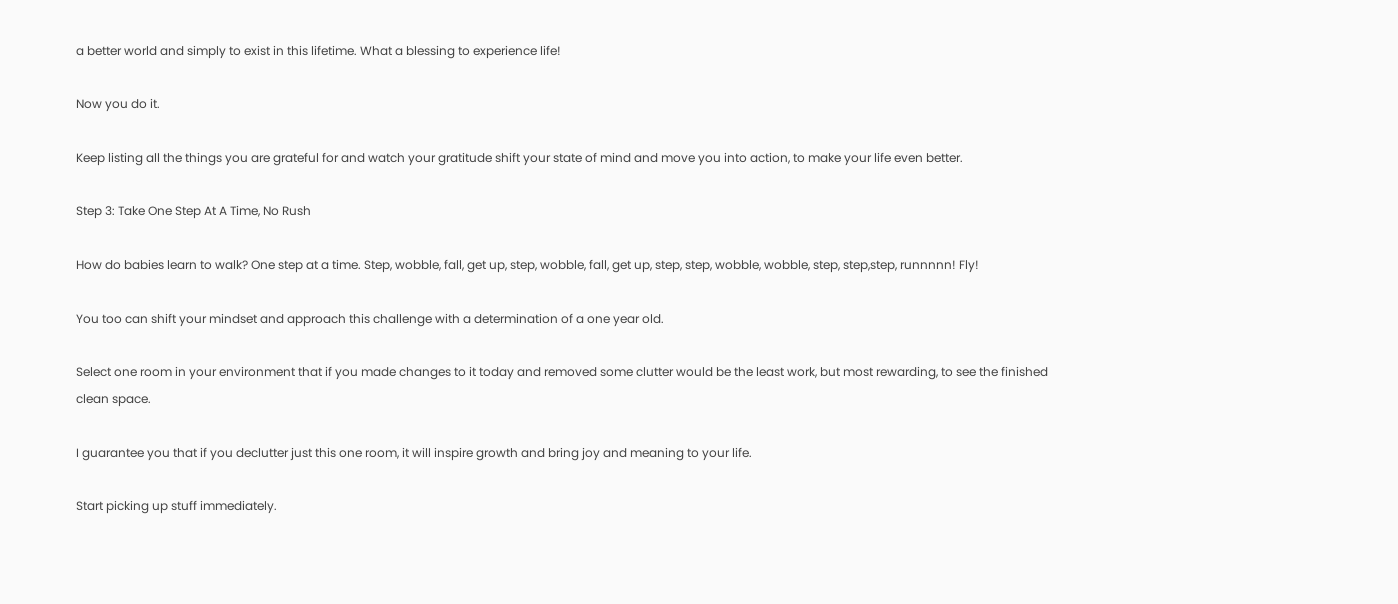a better world and simply to exist in this lifetime. What a blessing to experience life!

Now you do it.

Keep listing all the things you are grateful for and watch your gratitude shift your state of mind and move you into action, to make your life even better.

Step 3: Take One Step At A Time, No Rush

How do babies learn to walk? One step at a time. Step, wobble, fall, get up, step, wobble, fall, get up, step, step, wobble, wobble, step, step,step, runnnnn! Fly!

You too can shift your mindset and approach this challenge with a determination of a one year old.

Select one room in your environment that if you made changes to it today and removed some clutter would be the least work, but most rewarding, to see the finished clean space.

I guarantee you that if you declutter just this one room, it will inspire growth and bring joy and meaning to your life.

Start picking up stuff immediately.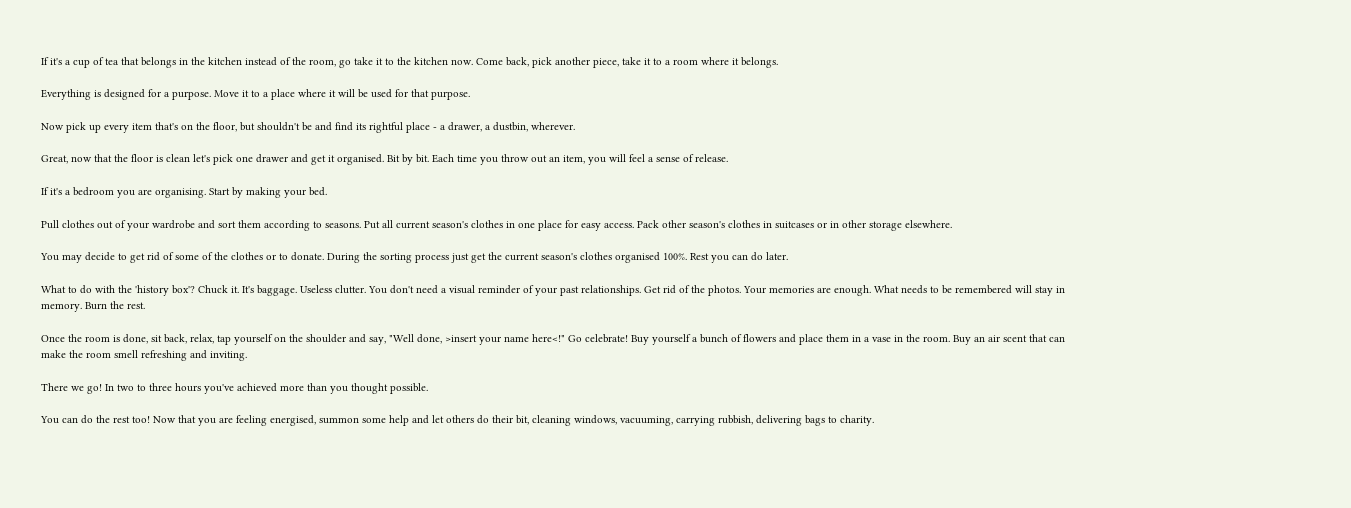If it's a cup of tea that belongs in the kitchen instead of the room, go take it to the kitchen now. Come back, pick another piece, take it to a room where it belongs.

Everything is designed for a purpose. Move it to a place where it will be used for that purpose.

Now pick up every item that's on the floor, but shouldn't be and find its rightful place - a drawer, a dustbin, wherever.

Great, now that the floor is clean let's pick one drawer and get it organised. Bit by bit. Each time you throw out an item, you will feel a sense of release.

If it's a bedroom you are organising. Start by making your bed.

Pull clothes out of your wardrobe and sort them according to seasons. Put all current season's clothes in one place for easy access. Pack other season's clothes in suitcases or in other storage elsewhere.

You may decide to get rid of some of the clothes or to donate. During the sorting process just get the current season's clothes organised 100%. Rest you can do later.

What to do with the 'history box'? Chuck it. It's baggage. Useless clutter. You don't need a visual reminder of your past relationships. Get rid of the photos. Your memories are enough. What needs to be remembered will stay in memory. Burn the rest.

Once the room is done, sit back, relax, tap yourself on the shoulder and say, "Well done, >insert your name here<!" Go celebrate! Buy yourself a bunch of flowers and place them in a vase in the room. Buy an air scent that can make the room smell refreshing and inviting.

There we go! In two to three hours you've achieved more than you thought possible.

You can do the rest too! Now that you are feeling energised, summon some help and let others do their bit, cleaning windows, vacuuming, carrying rubbish, delivering bags to charity.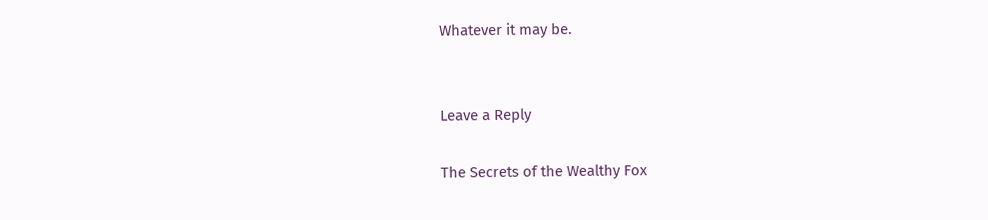Whatever it may be.


Leave a Reply

The Secrets of the Wealthy Fox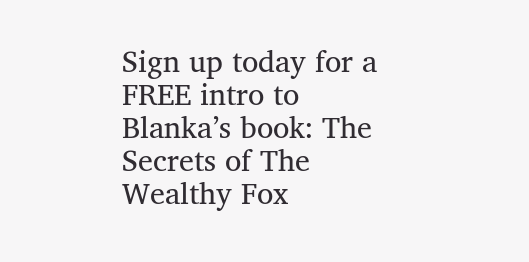Sign up today for a FREE intro to Blanka’s book: The Secrets of The Wealthy Fox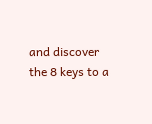and discover the 8 keys to a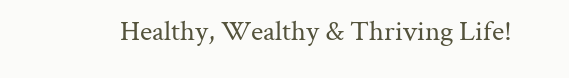Healthy, Wealthy & Thriving Life!